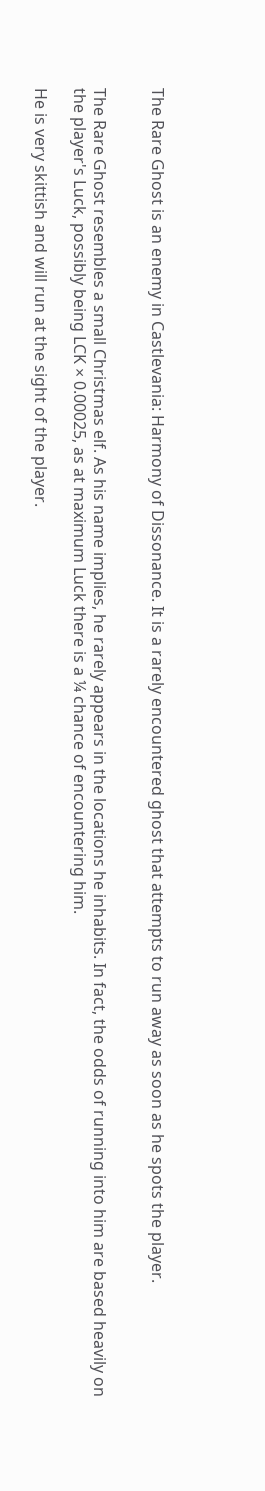The Rare Ghost is an enemy in Castlevania: Harmony of Dissonance. It is a rarely encountered ghost that attempts to run away as soon as he spots the player.


The Rare Ghost resembles a small Christmas elf. As his name implies, he rarely appears in the locations he inhabits. In fact, the odds of running into him are based heavily on the player's Luck, possibly being LCK × 0.00025, as at maximum Luck there is a ¼ chance of encountering him.

He is very skittish and will run at the sight of the player.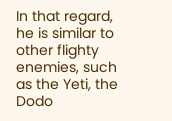In that regard, he is similar to other flighty enemies, such as the Yeti, the Dodo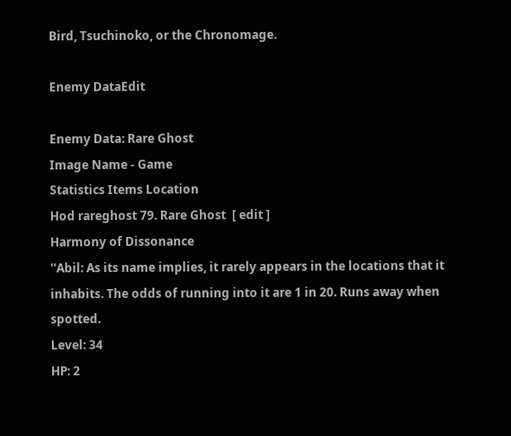Bird, Tsuchinoko, or the Chronomage.

Enemy DataEdit

Enemy Data: Rare Ghost
Image Name - Game
Statistics Items Location
Hod rareghost 79. Rare Ghost  [ edit ]
Harmony of Dissonance
''Abil: As its name implies, it rarely appears in the locations that it inhabits. The odds of running into it are 1 in 20. Runs away when spotted.
Level: 34
HP: 2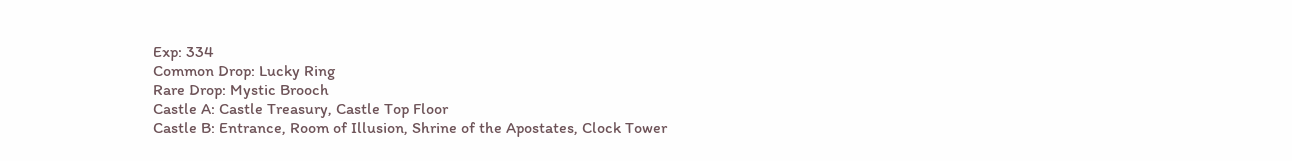Exp: 334
Common Drop: Lucky Ring
Rare Drop: Mystic Brooch
Castle A: Castle Treasury, Castle Top Floor
Castle B: Entrance, Room of Illusion, Shrine of the Apostates, Clock Tower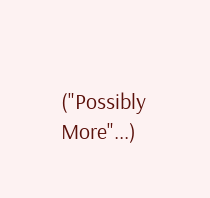("Possibly More"...)